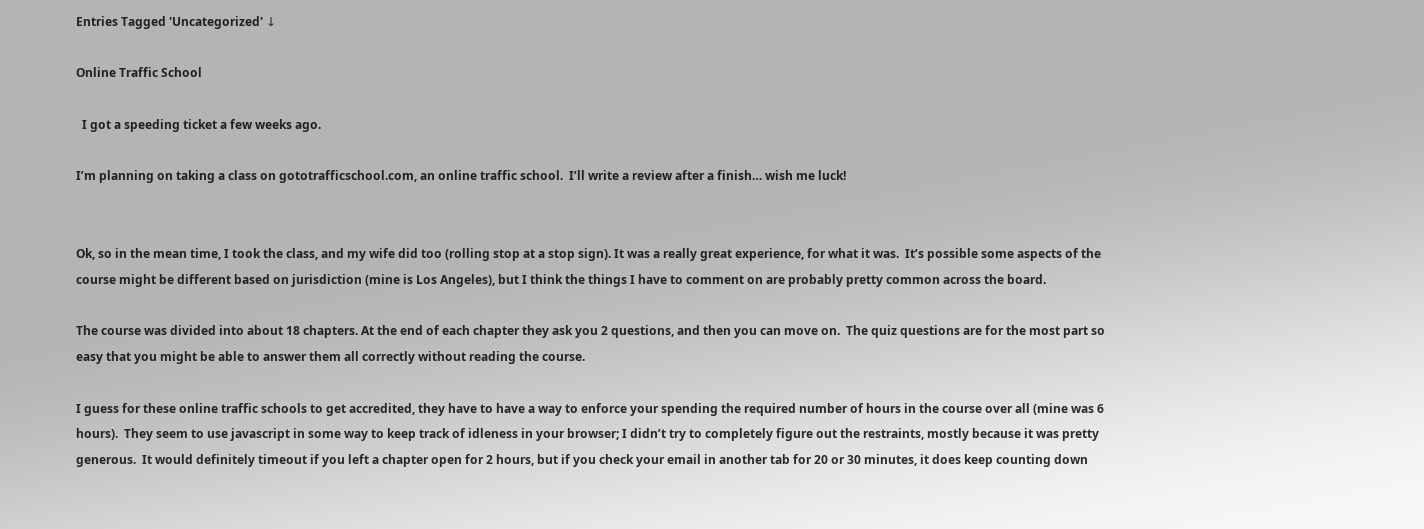Entries Tagged 'Uncategorized' ↓

Online Traffic School

  I got a speeding ticket a few weeks ago.

I’m planning on taking a class on gototrafficschool.com, an online traffic school.  I’ll write a review after a finish… wish me luck!


Ok, so in the mean time, I took the class, and my wife did too (rolling stop at a stop sign). It was a really great experience, for what it was.  It’s possible some aspects of the course might be different based on jurisdiction (mine is Los Angeles), but I think the things I have to comment on are probably pretty common across the board.

The course was divided into about 18 chapters. At the end of each chapter they ask you 2 questions, and then you can move on.  The quiz questions are for the most part so easy that you might be able to answer them all correctly without reading the course.

I guess for these online traffic schools to get accredited, they have to have a way to enforce your spending the required number of hours in the course over all (mine was 6 hours).  They seem to use javascript in some way to keep track of idleness in your browser; I didn’t try to completely figure out the restraints, mostly because it was pretty generous.  It would definitely timeout if you left a chapter open for 2 hours, but if you check your email in another tab for 20 or 30 minutes, it does keep counting down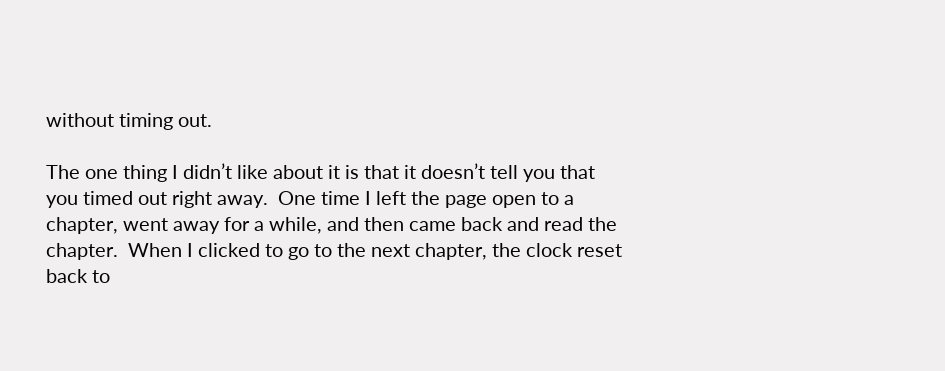without timing out.

The one thing I didn’t like about it is that it doesn’t tell you that you timed out right away.  One time I left the page open to a chapter, went away for a while, and then came back and read the chapter.  When I clicked to go to the next chapter, the clock reset back to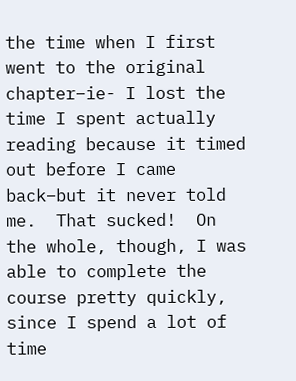the time when I first went to the original chapter–ie- I lost the time I spent actually reading because it timed out before I came back–but it never told me.  That sucked!  On the whole, though, I was able to complete the course pretty quickly, since I spend a lot of time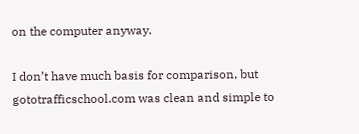on the computer anyway.

I don’t have much basis for comparison, but gototrafficschool.com was clean and simple to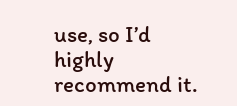use, so I’d highly recommend it.